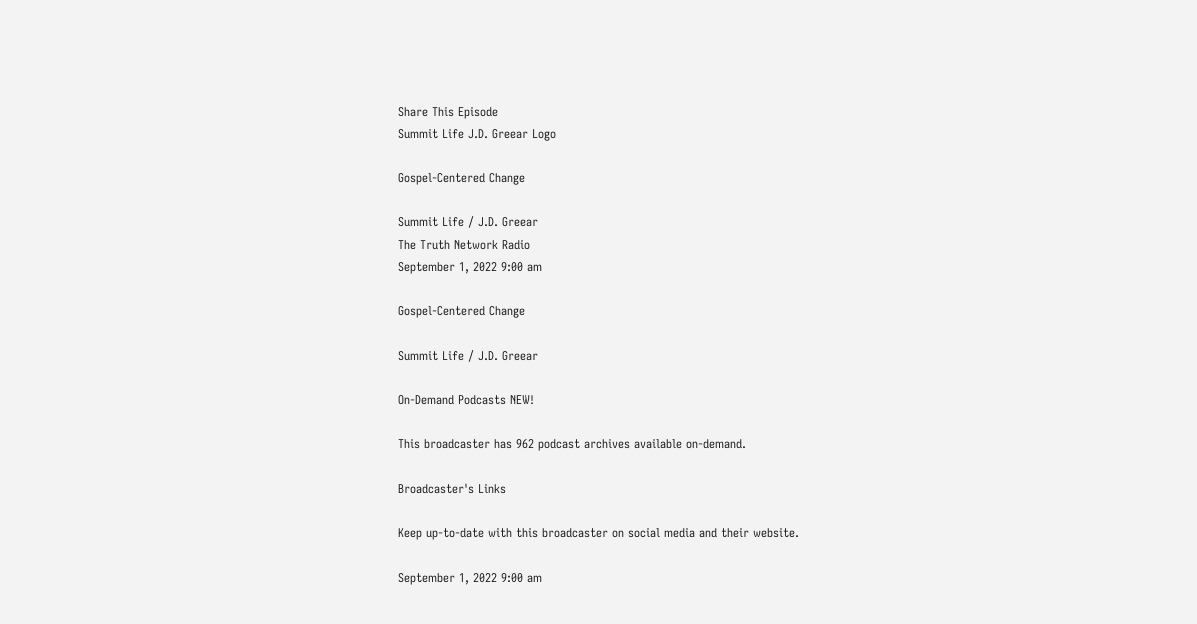Share This Episode
Summit Life J.D. Greear Logo

Gospel-Centered Change

Summit Life / J.D. Greear
The Truth Network Radio
September 1, 2022 9:00 am

Gospel-Centered Change

Summit Life / J.D. Greear

On-Demand Podcasts NEW!

This broadcaster has 962 podcast archives available on-demand.

Broadcaster's Links

Keep up-to-date with this broadcaster on social media and their website.

September 1, 2022 9:00 am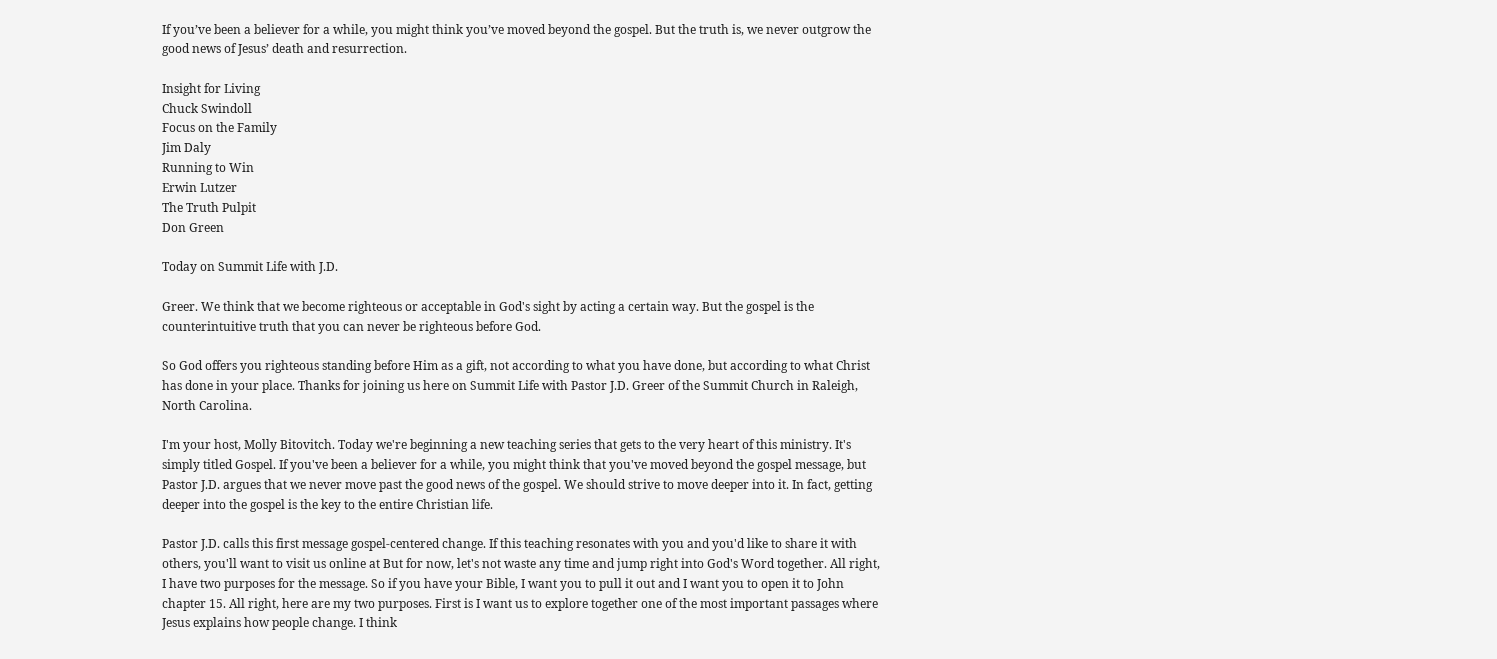If you’ve been a believer for a while, you might think you’ve moved beyond the gospel. But the truth is, we never outgrow the good news of Jesus’ death and resurrection.

Insight for Living
Chuck Swindoll
Focus on the Family
Jim Daly
Running to Win
Erwin Lutzer
The Truth Pulpit
Don Green

Today on Summit Life with J.D.

Greer. We think that we become righteous or acceptable in God's sight by acting a certain way. But the gospel is the counterintuitive truth that you can never be righteous before God.

So God offers you righteous standing before Him as a gift, not according to what you have done, but according to what Christ has done in your place. Thanks for joining us here on Summit Life with Pastor J.D. Greer of the Summit Church in Raleigh, North Carolina.

I'm your host, Molly Bitovitch. Today we're beginning a new teaching series that gets to the very heart of this ministry. It's simply titled Gospel. If you've been a believer for a while, you might think that you've moved beyond the gospel message, but Pastor J.D. argues that we never move past the good news of the gospel. We should strive to move deeper into it. In fact, getting deeper into the gospel is the key to the entire Christian life.

Pastor J.D. calls this first message gospel-centered change. If this teaching resonates with you and you'd like to share it with others, you'll want to visit us online at But for now, let's not waste any time and jump right into God's Word together. All right, I have two purposes for the message. So if you have your Bible, I want you to pull it out and I want you to open it to John chapter 15. All right, here are my two purposes. First is I want us to explore together one of the most important passages where Jesus explains how people change. I think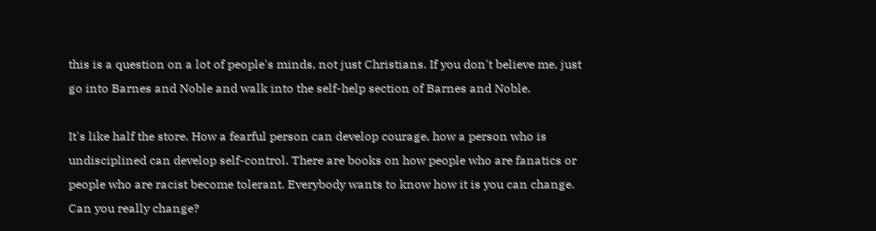this is a question on a lot of people's minds, not just Christians. If you don't believe me, just go into Barnes and Noble and walk into the self-help section of Barnes and Noble.

It's like half the store. How a fearful person can develop courage, how a person who is undisciplined can develop self-control. There are books on how people who are fanatics or people who are racist become tolerant. Everybody wants to know how it is you can change. Can you really change?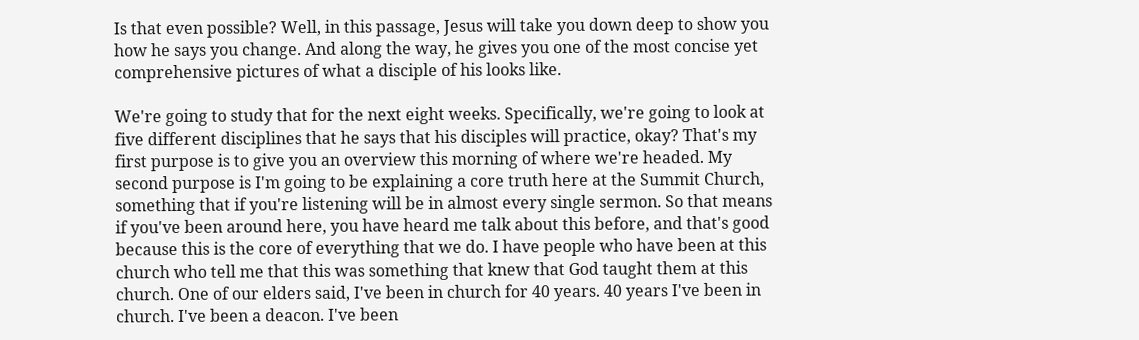Is that even possible? Well, in this passage, Jesus will take you down deep to show you how he says you change. And along the way, he gives you one of the most concise yet comprehensive pictures of what a disciple of his looks like.

We're going to study that for the next eight weeks. Specifically, we're going to look at five different disciplines that he says that his disciples will practice, okay? That's my first purpose is to give you an overview this morning of where we're headed. My second purpose is I'm going to be explaining a core truth here at the Summit Church, something that if you're listening will be in almost every single sermon. So that means if you've been around here, you have heard me talk about this before, and that's good because this is the core of everything that we do. I have people who have been at this church who tell me that this was something that knew that God taught them at this church. One of our elders said, I've been in church for 40 years. 40 years I've been in church. I've been a deacon. I've been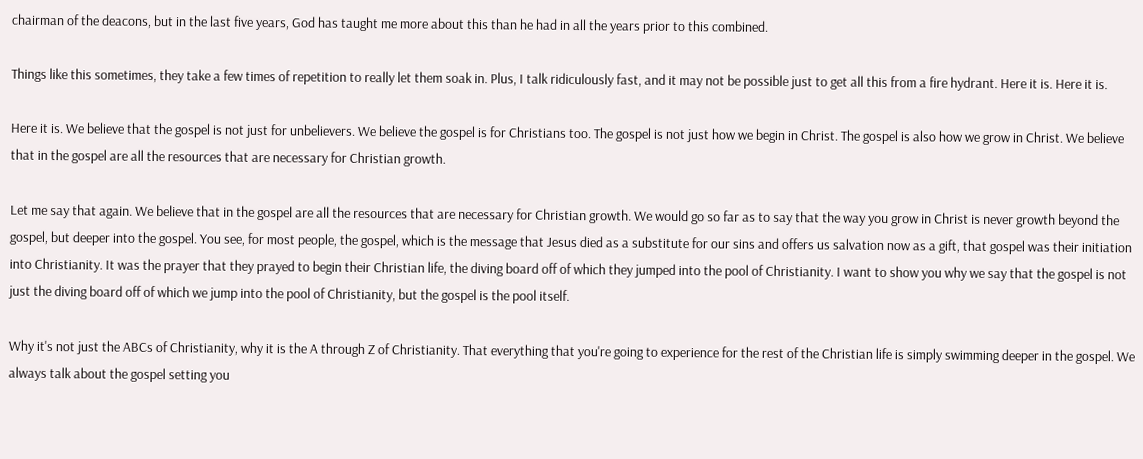chairman of the deacons, but in the last five years, God has taught me more about this than he had in all the years prior to this combined.

Things like this sometimes, they take a few times of repetition to really let them soak in. Plus, I talk ridiculously fast, and it may not be possible just to get all this from a fire hydrant. Here it is. Here it is.

Here it is. We believe that the gospel is not just for unbelievers. We believe the gospel is for Christians too. The gospel is not just how we begin in Christ. The gospel is also how we grow in Christ. We believe that in the gospel are all the resources that are necessary for Christian growth.

Let me say that again. We believe that in the gospel are all the resources that are necessary for Christian growth. We would go so far as to say that the way you grow in Christ is never growth beyond the gospel, but deeper into the gospel. You see, for most people, the gospel, which is the message that Jesus died as a substitute for our sins and offers us salvation now as a gift, that gospel was their initiation into Christianity. It was the prayer that they prayed to begin their Christian life, the diving board off of which they jumped into the pool of Christianity. I want to show you why we say that the gospel is not just the diving board off of which we jump into the pool of Christianity, but the gospel is the pool itself.

Why it's not just the ABCs of Christianity, why it is the A through Z of Christianity. That everything that you're going to experience for the rest of the Christian life is simply swimming deeper in the gospel. We always talk about the gospel setting you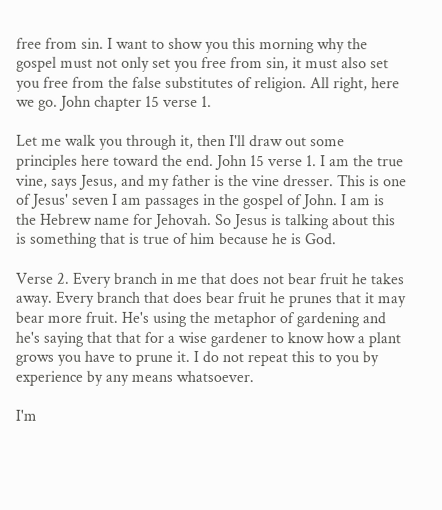free from sin. I want to show you this morning why the gospel must not only set you free from sin, it must also set you free from the false substitutes of religion. All right, here we go. John chapter 15 verse 1.

Let me walk you through it, then I'll draw out some principles here toward the end. John 15 verse 1. I am the true vine, says Jesus, and my father is the vine dresser. This is one of Jesus' seven I am passages in the gospel of John. I am is the Hebrew name for Jehovah. So Jesus is talking about this is something that is true of him because he is God.

Verse 2. Every branch in me that does not bear fruit he takes away. Every branch that does bear fruit he prunes that it may bear more fruit. He's using the metaphor of gardening and he's saying that that for a wise gardener to know how a plant grows you have to prune it. I do not repeat this to you by experience by any means whatsoever.

I'm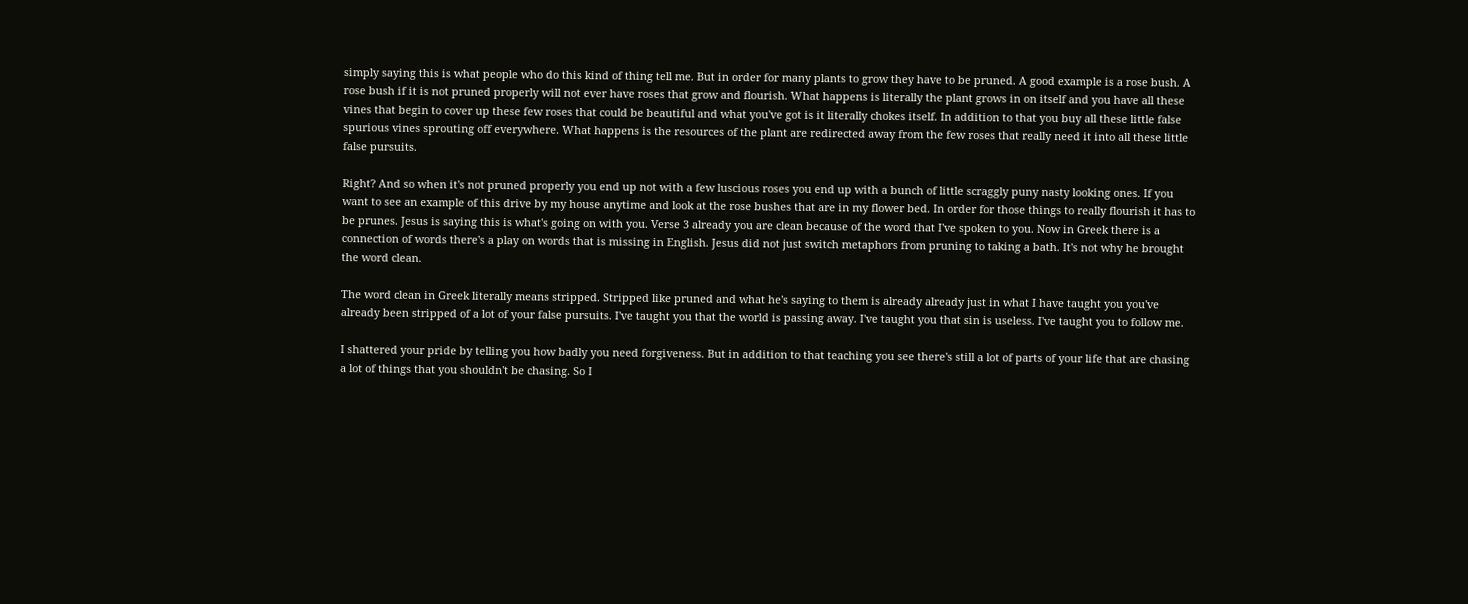simply saying this is what people who do this kind of thing tell me. But in order for many plants to grow they have to be pruned. A good example is a rose bush. A rose bush if it is not pruned properly will not ever have roses that grow and flourish. What happens is literally the plant grows in on itself and you have all these vines that begin to cover up these few roses that could be beautiful and what you've got is it literally chokes itself. In addition to that you buy all these little false spurious vines sprouting off everywhere. What happens is the resources of the plant are redirected away from the few roses that really need it into all these little false pursuits.

Right? And so when it's not pruned properly you end up not with a few luscious roses you end up with a bunch of little scraggly puny nasty looking ones. If you want to see an example of this drive by my house anytime and look at the rose bushes that are in my flower bed. In order for those things to really flourish it has to be prunes. Jesus is saying this is what's going on with you. Verse 3 already you are clean because of the word that I've spoken to you. Now in Greek there is a connection of words there's a play on words that is missing in English. Jesus did not just switch metaphors from pruning to taking a bath. It's not why he brought the word clean.

The word clean in Greek literally means stripped. Stripped like pruned and what he's saying to them is already already just in what I have taught you you've already been stripped of a lot of your false pursuits. I've taught you that the world is passing away. I've taught you that sin is useless. I've taught you to follow me.

I shattered your pride by telling you how badly you need forgiveness. But in addition to that teaching you see there's still a lot of parts of your life that are chasing a lot of things that you shouldn't be chasing. So I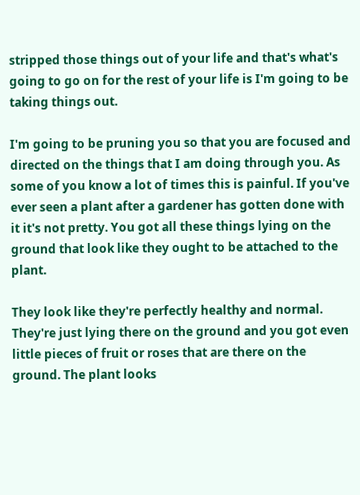stripped those things out of your life and that's what's going to go on for the rest of your life is I'm going to be taking things out.

I'm going to be pruning you so that you are focused and directed on the things that I am doing through you. As some of you know a lot of times this is painful. If you've ever seen a plant after a gardener has gotten done with it it's not pretty. You got all these things lying on the ground that look like they ought to be attached to the plant.

They look like they're perfectly healthy and normal. They're just lying there on the ground and you got even little pieces of fruit or roses that are there on the ground. The plant looks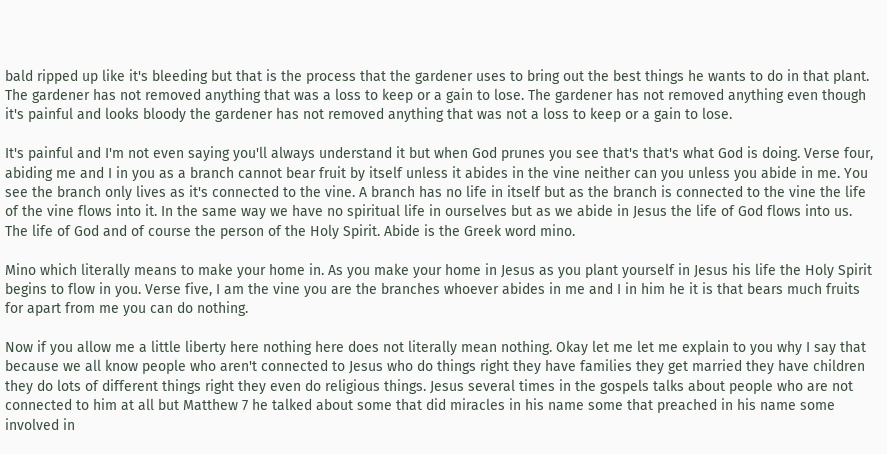bald ripped up like it's bleeding but that is the process that the gardener uses to bring out the best things he wants to do in that plant. The gardener has not removed anything that was a loss to keep or a gain to lose. The gardener has not removed anything even though it's painful and looks bloody the gardener has not removed anything that was not a loss to keep or a gain to lose.

It's painful and I'm not even saying you'll always understand it but when God prunes you see that's that's what God is doing. Verse four, abiding me and I in you as a branch cannot bear fruit by itself unless it abides in the vine neither can you unless you abide in me. You see the branch only lives as it's connected to the vine. A branch has no life in itself but as the branch is connected to the vine the life of the vine flows into it. In the same way we have no spiritual life in ourselves but as we abide in Jesus the life of God flows into us. The life of God and of course the person of the Holy Spirit. Abide is the Greek word mino.

Mino which literally means to make your home in. As you make your home in Jesus as you plant yourself in Jesus his life the Holy Spirit begins to flow in you. Verse five, I am the vine you are the branches whoever abides in me and I in him he it is that bears much fruits for apart from me you can do nothing.

Now if you allow me a little liberty here nothing here does not literally mean nothing. Okay let me let me explain to you why I say that because we all know people who aren't connected to Jesus who do things right they have families they get married they have children they do lots of different things right they even do religious things. Jesus several times in the gospels talks about people who are not connected to him at all but Matthew 7 he talked about some that did miracles in his name some that preached in his name some involved in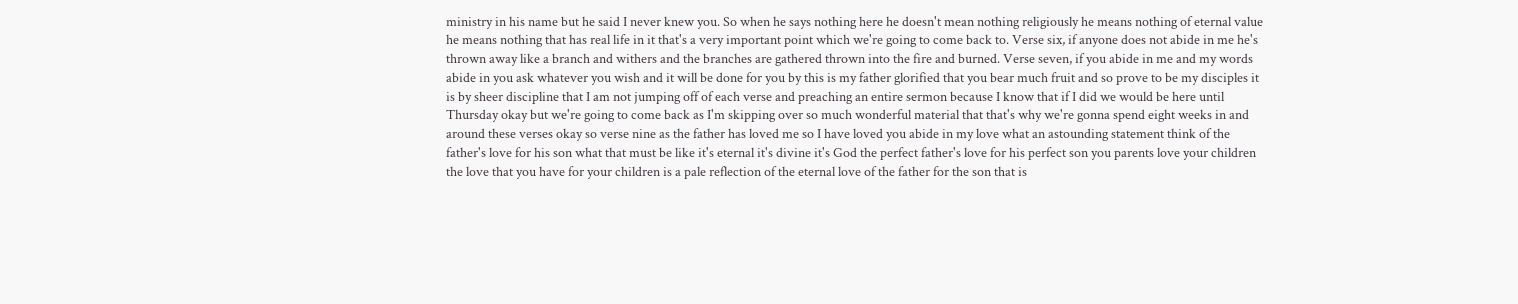ministry in his name but he said I never knew you. So when he says nothing here he doesn't mean nothing religiously he means nothing of eternal value he means nothing that has real life in it that's a very important point which we're going to come back to. Verse six, if anyone does not abide in me he's thrown away like a branch and withers and the branches are gathered thrown into the fire and burned. Verse seven, if you abide in me and my words abide in you ask whatever you wish and it will be done for you by this is my father glorified that you bear much fruit and so prove to be my disciples it is by sheer discipline that I am not jumping off of each verse and preaching an entire sermon because I know that if I did we would be here until Thursday okay but we're going to come back as I'm skipping over so much wonderful material that that's why we're gonna spend eight weeks in and around these verses okay so verse nine as the father has loved me so I have loved you abide in my love what an astounding statement think of the father's love for his son what that must be like it's eternal it's divine it's God the perfect father's love for his perfect son you parents love your children the love that you have for your children is a pale reflection of the eternal love of the father for the son that is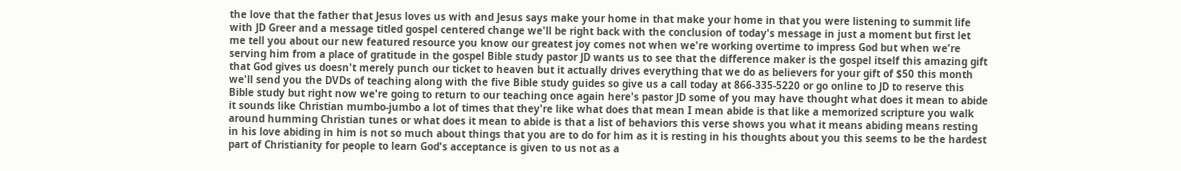the love that the father that Jesus loves us with and Jesus says make your home in that make your home in that you were listening to summit life with JD Greer and a message titled gospel centered change we'll be right back with the conclusion of today's message in just a moment but first let me tell you about our new featured resource you know our greatest joy comes not when we're working overtime to impress God but when we're serving him from a place of gratitude in the gospel Bible study pastor JD wants us to see that the difference maker is the gospel itself this amazing gift that God gives us doesn't merely punch our ticket to heaven but it actually drives everything that we do as believers for your gift of $50 this month we'll send you the DVDs of teaching along with the five Bible study guides so give us a call today at 866-335-5220 or go online to JD to reserve this Bible study but right now we're going to return to our teaching once again here's pastor JD some of you may have thought what does it mean to abide it sounds like Christian mumbo-jumbo a lot of times that they're like what does that mean I mean abide is that like a memorized scripture you walk around humming Christian tunes or what does it mean to abide is that a list of behaviors this verse shows you what it means abiding means resting in his love abiding in him is not so much about things that you are to do for him as it is resting in his thoughts about you this seems to be the hardest part of Christianity for people to learn God's acceptance is given to us not as a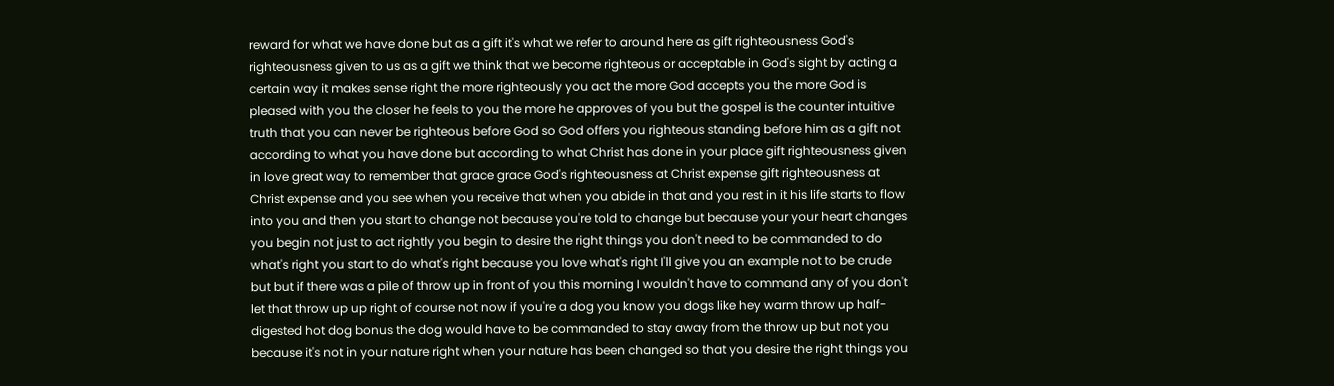reward for what we have done but as a gift it's what we refer to around here as gift righteousness God's righteousness given to us as a gift we think that we become righteous or acceptable in God's sight by acting a certain way it makes sense right the more righteously you act the more God accepts you the more God is pleased with you the closer he feels to you the more he approves of you but the gospel is the counter intuitive truth that you can never be righteous before God so God offers you righteous standing before him as a gift not according to what you have done but according to what Christ has done in your place gift righteousness given in love great way to remember that grace grace God's righteousness at Christ expense gift righteousness at Christ expense and you see when you receive that when you abide in that and you rest in it his life starts to flow into you and then you start to change not because you're told to change but because your your heart changes you begin not just to act rightly you begin to desire the right things you don't need to be commanded to do what's right you start to do what's right because you love what's right I'll give you an example not to be crude but but if there was a pile of throw up in front of you this morning I wouldn't have to command any of you don't let that throw up up right of course not now if you're a dog you know you dogs like hey warm throw up half-digested hot dog bonus the dog would have to be commanded to stay away from the throw up but not you because it's not in your nature right when your nature has been changed so that you desire the right things you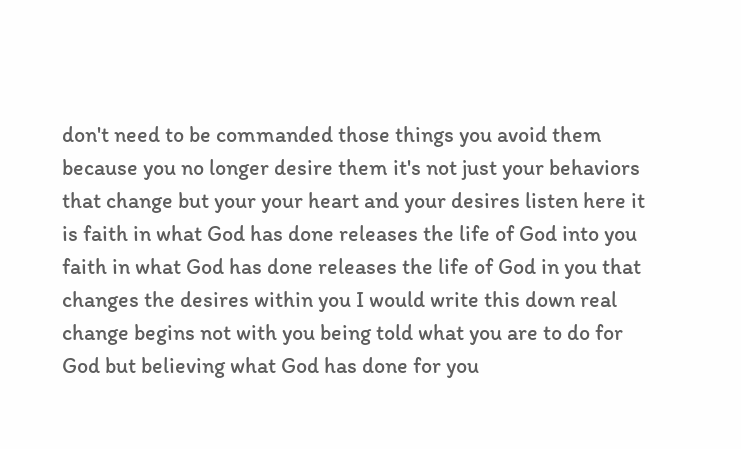don't need to be commanded those things you avoid them because you no longer desire them it's not just your behaviors that change but your your heart and your desires listen here it is faith in what God has done releases the life of God into you faith in what God has done releases the life of God in you that changes the desires within you I would write this down real change begins not with you being told what you are to do for God but believing what God has done for you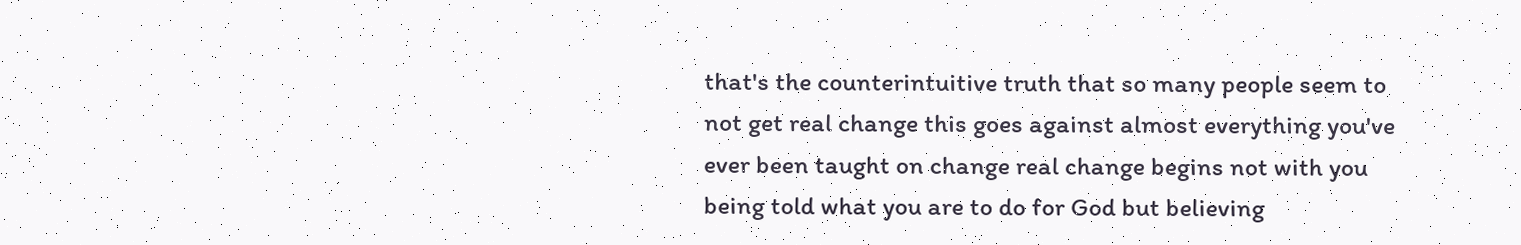that's the counterintuitive truth that so many people seem to not get real change this goes against almost everything you've ever been taught on change real change begins not with you being told what you are to do for God but believing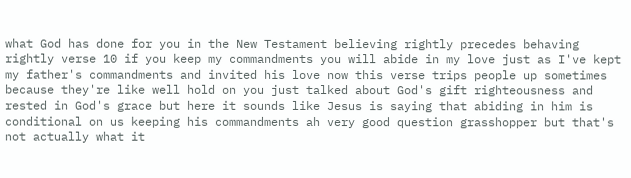what God has done for you in the New Testament believing rightly precedes behaving rightly verse 10 if you keep my commandments you will abide in my love just as I've kept my father's commandments and invited his love now this verse trips people up sometimes because they're like well hold on you just talked about God's gift righteousness and rested in God's grace but here it sounds like Jesus is saying that abiding in him is conditional on us keeping his commandments ah very good question grasshopper but that's not actually what it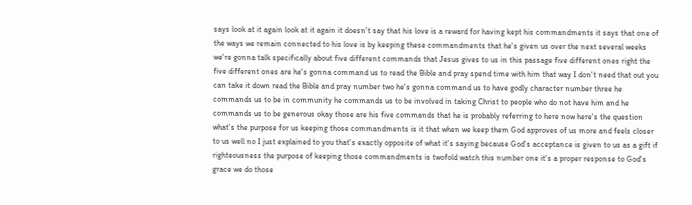says look at it again look at it again it doesn't say that his love is a reward for having kept his commandments it says that one of the ways we remain connected to his love is by keeping these commandments that he's given us over the next several weeks we're gonna talk specifically about five different commands that Jesus gives to us in this passage five different ones right the five different ones are he's gonna command us to read the Bible and pray spend time with him that way I don't need that out you can take it down read the Bible and pray number two he's gonna command us to have godly character number three he commands us to be in community he commands us to be involved in taking Christ to people who do not have him and he commands us to be generous okay those are his five commands that he is probably referring to here now here's the question what's the purpose for us keeping those commandments is it that when we keep them God approves of us more and feels closer to us well no I just explained to you that's exactly opposite of what it's saying because God's acceptance is given to us as a gift if righteousness the purpose of keeping those commandments is twofold watch this number one it's a proper response to God's grace we do those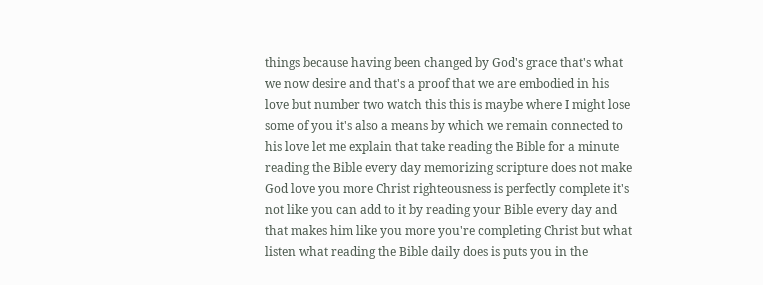things because having been changed by God's grace that's what we now desire and that's a proof that we are embodied in his love but number two watch this this is maybe where I might lose some of you it's also a means by which we remain connected to his love let me explain that take reading the Bible for a minute reading the Bible every day memorizing scripture does not make God love you more Christ righteousness is perfectly complete it's not like you can add to it by reading your Bible every day and that makes him like you more you're completing Christ but what listen what reading the Bible daily does is puts you in the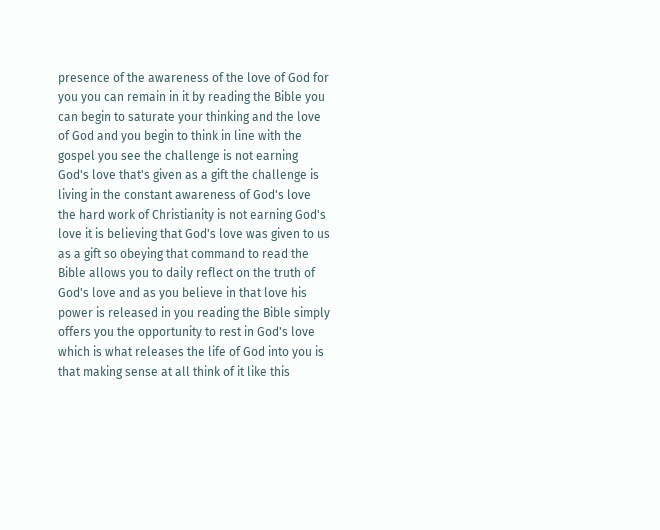presence of the awareness of the love of God for you you can remain in it by reading the Bible you can begin to saturate your thinking and the love of God and you begin to think in line with the gospel you see the challenge is not earning God's love that's given as a gift the challenge is living in the constant awareness of God's love the hard work of Christianity is not earning God's love it is believing that God's love was given to us as a gift so obeying that command to read the Bible allows you to daily reflect on the truth of God's love and as you believe in that love his power is released in you reading the Bible simply offers you the opportunity to rest in God's love which is what releases the life of God into you is that making sense at all think of it like this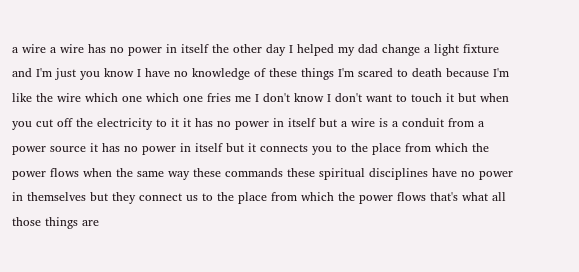a wire a wire has no power in itself the other day I helped my dad change a light fixture and I'm just you know I have no knowledge of these things I'm scared to death because I'm like the wire which one which one fries me I don't know I don't want to touch it but when you cut off the electricity to it it has no power in itself but a wire is a conduit from a power source it has no power in itself but it connects you to the place from which the power flows when the same way these commands these spiritual disciplines have no power in themselves but they connect us to the place from which the power flows that's what all those things are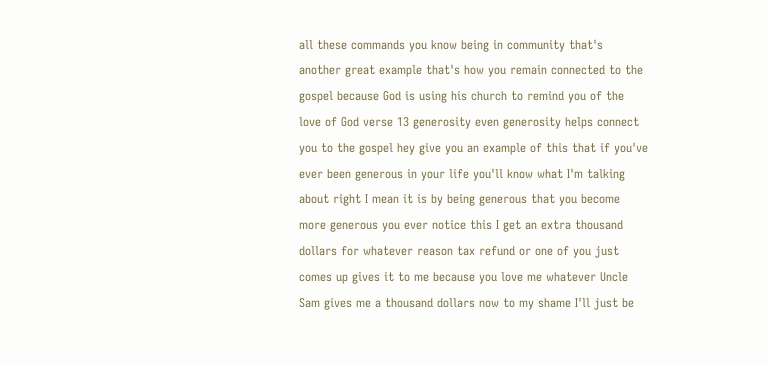all these commands you know being in community that's another great example that's how you remain connected to the gospel because God is using his church to remind you of the love of God verse 13 generosity even generosity helps connect you to the gospel hey give you an example of this that if you've ever been generous in your life you'll know what I'm talking about right I mean it is by being generous that you become more generous you ever notice this I get an extra thousand dollars for whatever reason tax refund or one of you just comes up gives it to me because you love me whatever Uncle Sam gives me a thousand dollars now to my shame I'll just be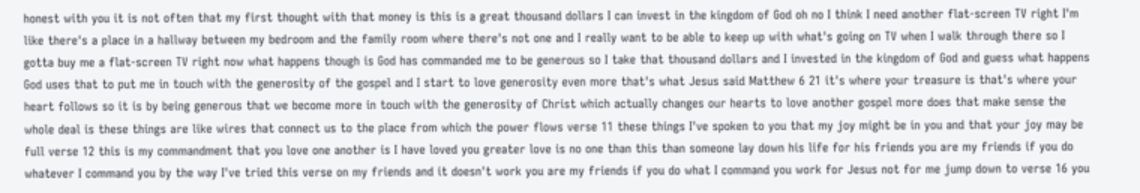honest with you it is not often that my first thought with that money is this is a great thousand dollars I can invest in the kingdom of God oh no I think I need another flat-screen TV right I'm like there's a place in a hallway between my bedroom and the family room where there's not one and I really want to be able to keep up with what's going on TV when I walk through there so I gotta buy me a flat-screen TV right now what happens though is God has commanded me to be generous so I take that thousand dollars and I invested in the kingdom of God and guess what happens God uses that to put me in touch with the generosity of the gospel and I start to love generosity even more that's what Jesus said Matthew 6 21 it's where your treasure is that's where your heart follows so it is by being generous that we become more in touch with the generosity of Christ which actually changes our hearts to love another gospel more does that make sense the whole deal is these things are like wires that connect us to the place from which the power flows verse 11 these things I've spoken to you that my joy might be in you and that your joy may be full verse 12 this is my commandment that you love one another is I have loved you greater love is no one than this than someone lay down his life for his friends you are my friends if you do whatever I command you by the way I've tried this verse on my friends and it doesn't work you are my friends if you do what I command you work for Jesus not for me jump down to verse 16 you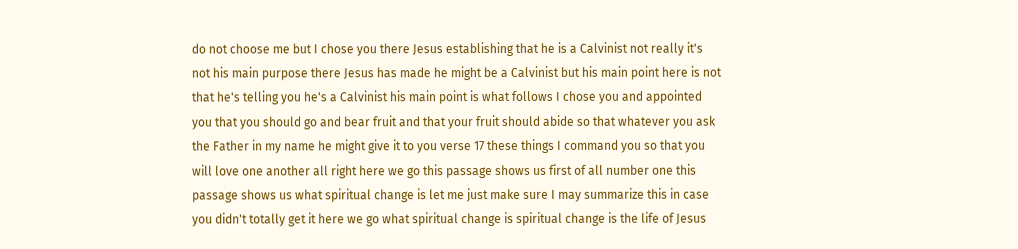do not choose me but I chose you there Jesus establishing that he is a Calvinist not really it's not his main purpose there Jesus has made he might be a Calvinist but his main point here is not that he's telling you he's a Calvinist his main point is what follows I chose you and appointed you that you should go and bear fruit and that your fruit should abide so that whatever you ask the Father in my name he might give it to you verse 17 these things I command you so that you will love one another all right here we go this passage shows us first of all number one this passage shows us what spiritual change is let me just make sure I may summarize this in case you didn't totally get it here we go what spiritual change is spiritual change is the life of Jesus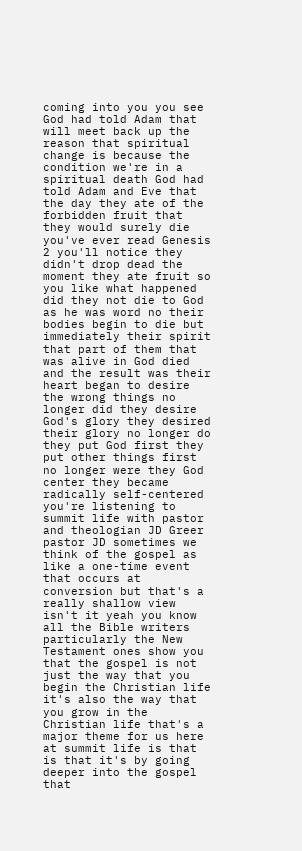coming into you you see God had told Adam that will meet back up the reason that spiritual change is because the condition we're in a spiritual death God had told Adam and Eve that the day they ate of the forbidden fruit that they would surely die you've ever read Genesis 2 you'll notice they didn't drop dead the moment they ate fruit so you like what happened did they not die to God as he was word no their bodies begin to die but immediately their spirit that part of them that was alive in God died and the result was their heart began to desire the wrong things no longer did they desire God's glory they desired their glory no longer do they put God first they put other things first no longer were they God center they became radically self-centered you're listening to summit life with pastor and theologian JD Greer pastor JD sometimes we think of the gospel as like a one-time event that occurs at conversion but that's a really shallow view isn't it yeah you know all the Bible writers particularly the New Testament ones show you that the gospel is not just the way that you begin the Christian life it's also the way that you grow in the Christian life that's a major theme for us here at summit life is that is that it's by going deeper into the gospel that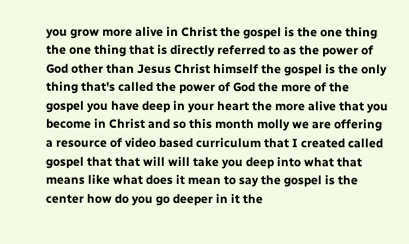you grow more alive in Christ the gospel is the one thing the one thing that is directly referred to as the power of God other than Jesus Christ himself the gospel is the only thing that's called the power of God the more of the gospel you have deep in your heart the more alive that you become in Christ and so this month molly we are offering a resource of video based curriculum that I created called gospel that that will will take you deep into what that means like what does it mean to say the gospel is the center how do you go deeper in it the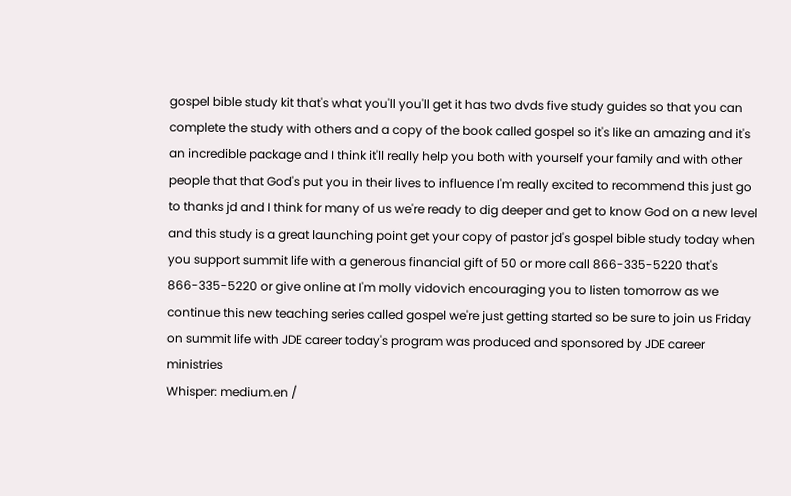gospel bible study kit that's what you'll you'll get it has two dvds five study guides so that you can complete the study with others and a copy of the book called gospel so it's like an amazing and it's an incredible package and I think it'll really help you both with yourself your family and with other people that that God's put you in their lives to influence I'm really excited to recommend this just go to thanks jd and I think for many of us we're ready to dig deeper and get to know God on a new level and this study is a great launching point get your copy of pastor jd's gospel bible study today when you support summit life with a generous financial gift of 50 or more call 866-335-5220 that's 866-335-5220 or give online at I'm molly vidovich encouraging you to listen tomorrow as we continue this new teaching series called gospel we're just getting started so be sure to join us Friday on summit life with JDE career today's program was produced and sponsored by JDE career ministries
Whisper: medium.en /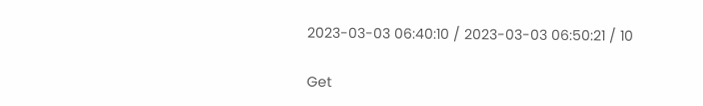2023-03-03 06:40:10 / 2023-03-03 06:50:21 / 10

Get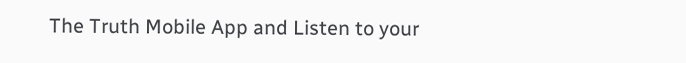The Truth Mobile App and Listen to your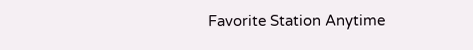Favorite Station Anytime